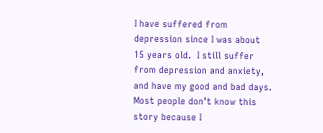I have suffered from depression since I was about 15 years old.  I still suffer from depression and anxiety, and have my good and bad days. Most people don’t know this story because I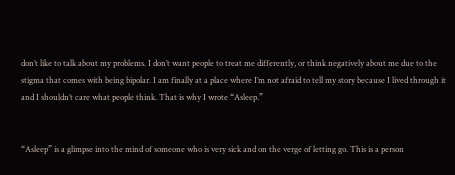don’t like to talk about my problems. I don’t want people to treat me differently, or think negatively about me due to the stigma that comes with being bipolar. I am finally at a place where I’m not afraid to tell my story because I lived through it and I shouldn’t care what people think. That is why I wrote “Asleep.”


“Asleep” is a glimpse into the mind of someone who is very sick and on the verge of letting go. This is a person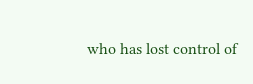who has lost control of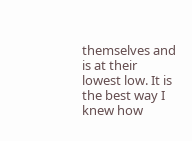themselves and is at their lowest low. It is the best way I knew how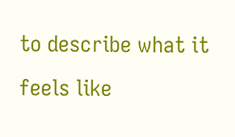to describe what it feels like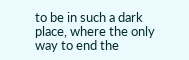to be in such a dark place, where the only way to end the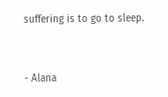suffering is to go to sleep.


- Alana